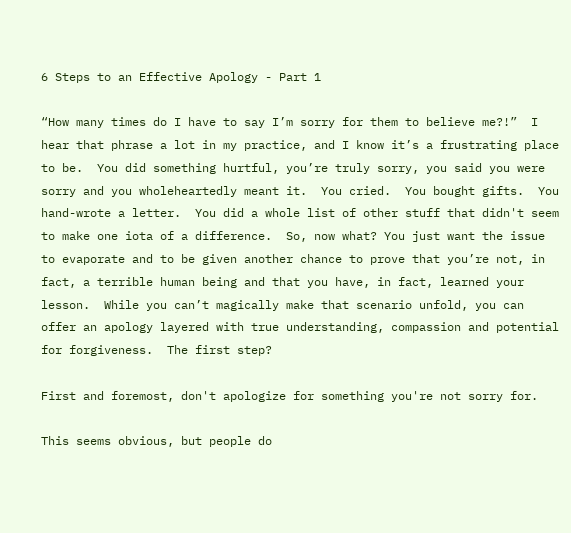6 Steps to an Effective Apology - Part 1

“How many times do I have to say I’m sorry for them to believe me?!”  I hear that phrase a lot in my practice, and I know it’s a frustrating place to be.  You did something hurtful, you’re truly sorry, you said you were sorry and you wholeheartedly meant it.  You cried.  You bought gifts.  You hand-wrote a letter.  You did a whole list of other stuff that didn't seem to make one iota of a difference.  So, now what? You just want the issue to evaporate and to be given another chance to prove that you’re not, in fact, a terrible human being and that you have, in fact, learned your lesson.  While you can’t magically make that scenario unfold, you can offer an apology layered with true understanding, compassion and potential for forgiveness.  The first step?

First and foremost, don't apologize for something you're not sorry for.

This seems obvious, but people do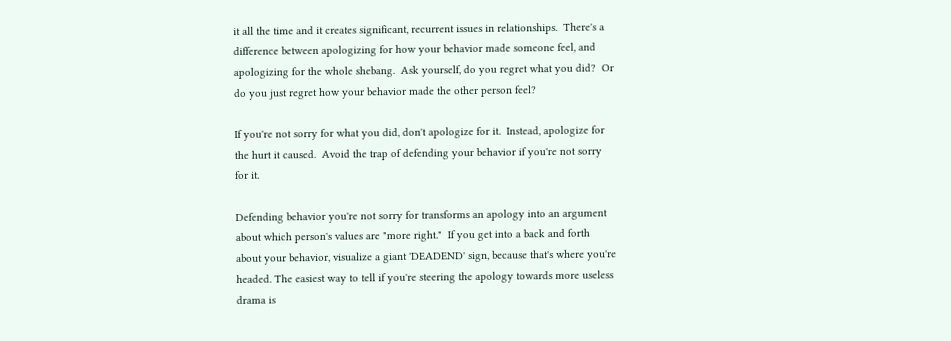it all the time and it creates significant, recurrent issues in relationships.  There's a difference between apologizing for how your behavior made someone feel, and apologizing for the whole shebang.  Ask yourself, do you regret what you did?  Or do you just regret how your behavior made the other person feel?

If you're not sorry for what you did, don't apologize for it.  Instead, apologize for the hurt it caused.  Avoid the trap of defending your behavior if you're not sorry for it.

Defending behavior you're not sorry for transforms an apology into an argument about which person's values are "more right."  If you get into a back and forth about your behavior, visualize a giant 'DEADEND' sign, because that's where you're headed. The easiest way to tell if you're steering the apology towards more useless drama is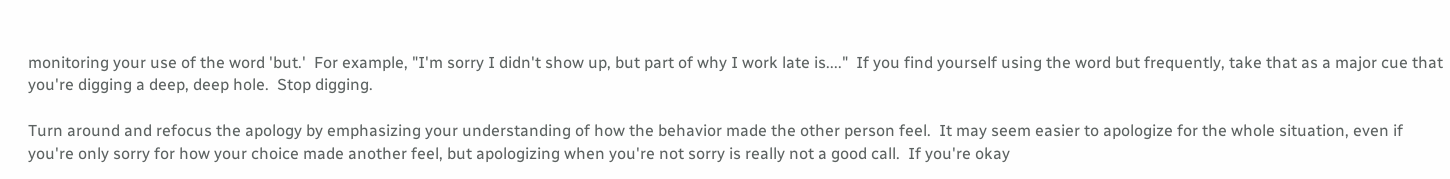monitoring your use of the word 'but.'  For example, "I'm sorry I didn't show up, but part of why I work late is...."  If you find yourself using the word but frequently, take that as a major cue that you're digging a deep, deep hole.  Stop digging.

Turn around and refocus the apology by emphasizing your understanding of how the behavior made the other person feel.  It may seem easier to apologize for the whole situation, even if you're only sorry for how your choice made another feel, but apologizing when you're not sorry is really not a good call.  If you're okay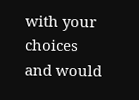with your choices and would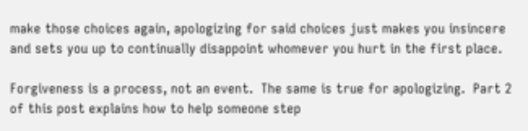make those choices again, apologizing for said choices just makes you insincere and sets you up to continually disappoint whomever you hurt in the first place.

Forgiveness is a process, not an event.  The same is true for apologizing.  Part 2 of this post explains how to help someone step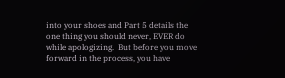into your shoes and Part 5 details the one thing you should never, EVER do while apologizing.  But before you move forward in the process, you have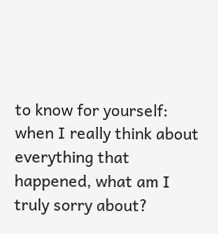to know for yourself: when I really think about everything that happened, what am I truly sorry about?